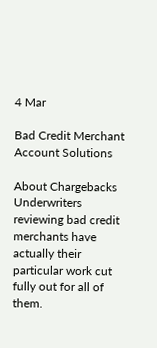4 Mar

Bad Credit Merchant Account Solutions

About Chargebacks Underwriters reviewing bad credit merchants have actually their particular work cut fully out for all of them.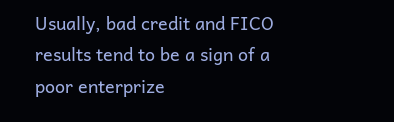Usually, bad credit and FICO results tend to be a sign of a poor enterprize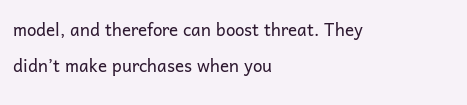model, and therefore can boost threat. They didn’t make purchases when you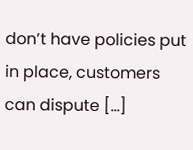don’t have policies put in place, customers can dispute […]